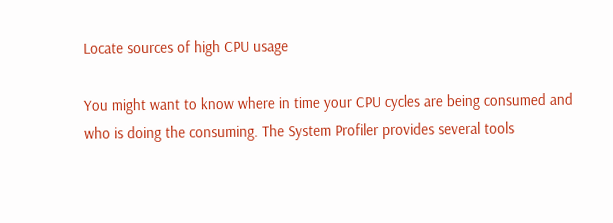Locate sources of high CPU usage

You might want to know where in time your CPU cycles are being consumed and who is doing the consuming. The System Profiler provides several tools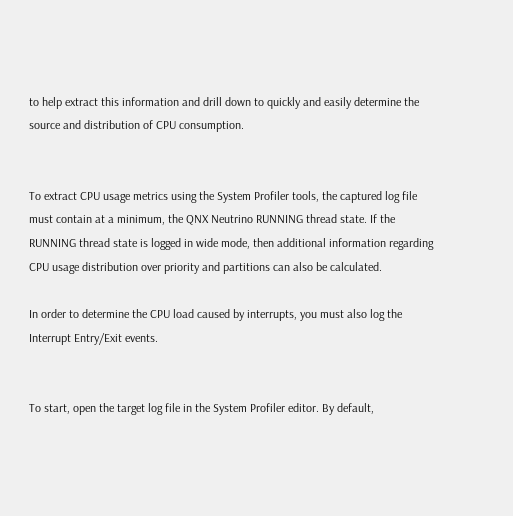to help extract this information and drill down to quickly and easily determine the source and distribution of CPU consumption.


To extract CPU usage metrics using the System Profiler tools, the captured log file must contain at a minimum, the QNX Neutrino RUNNING thread state. If the RUNNING thread state is logged in wide mode, then additional information regarding CPU usage distribution over priority and partitions can also be calculated.

In order to determine the CPU load caused by interrupts, you must also log the Interrupt Entry/Exit events.


To start, open the target log file in the System Profiler editor. By default,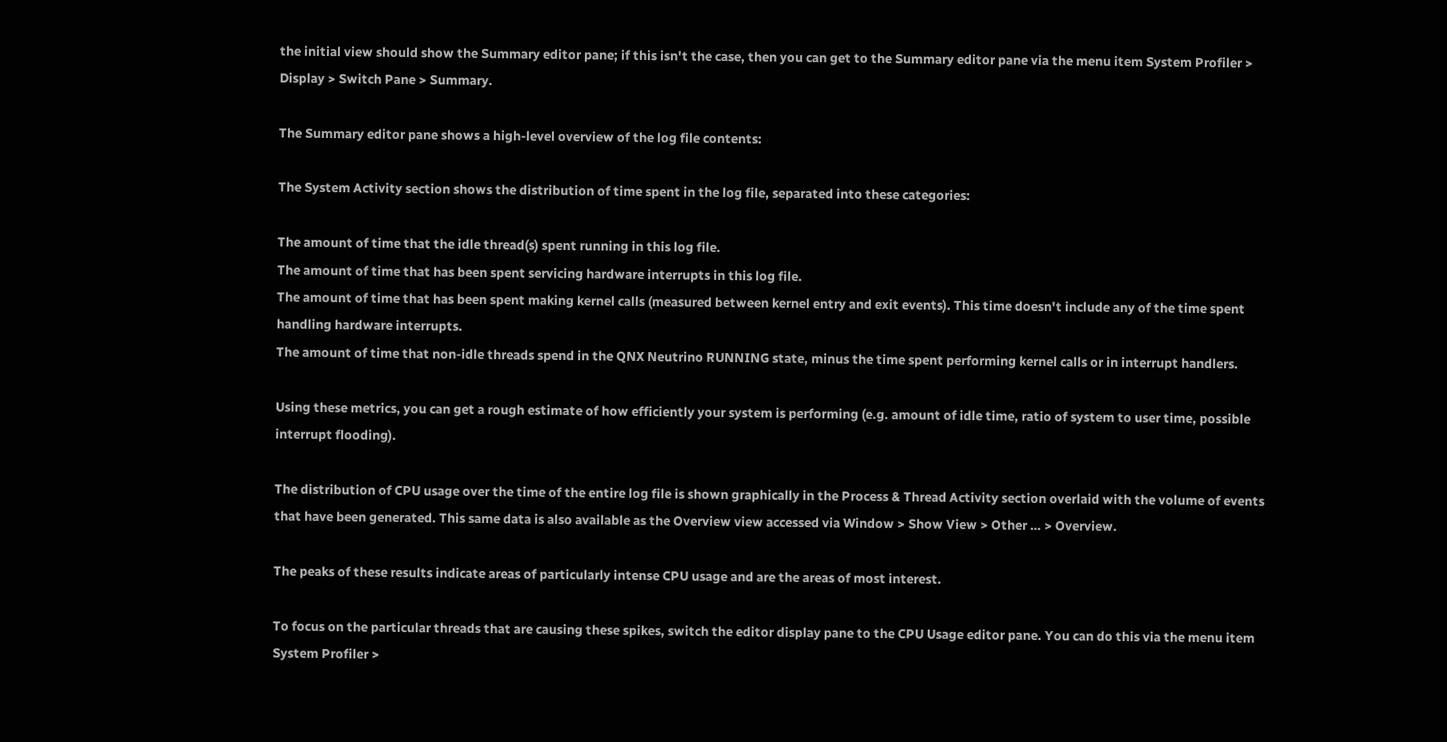the initial view should show the Summary editor pane; if this isn't the case, then you can get to the Summary editor pane via the menu item System Profiler > Display > Switch Pane > Summary.

The Summary editor pane shows a high-level overview of the log file contents:

The System Activity section shows the distribution of time spent in the log file, separated into these categories:

The amount of time that the idle thread(s) spent running in this log file.
The amount of time that has been spent servicing hardware interrupts in this log file.
The amount of time that has been spent making kernel calls (measured between kernel entry and exit events). This time doesn't include any of the time spent handling hardware interrupts.
The amount of time that non-idle threads spend in the QNX Neutrino RUNNING state, minus the time spent performing kernel calls or in interrupt handlers.

Using these metrics, you can get a rough estimate of how efficiently your system is performing (e.g. amount of idle time, ratio of system to user time, possible interrupt flooding).

The distribution of CPU usage over the time of the entire log file is shown graphically in the Process & Thread Activity section overlaid with the volume of events that have been generated. This same data is also available as the Overview view accessed via Window > Show View > Other … > Overview.

The peaks of these results indicate areas of particularly intense CPU usage and are the areas of most interest.

To focus on the particular threads that are causing these spikes, switch the editor display pane to the CPU Usage editor pane. You can do this via the menu item System Profiler >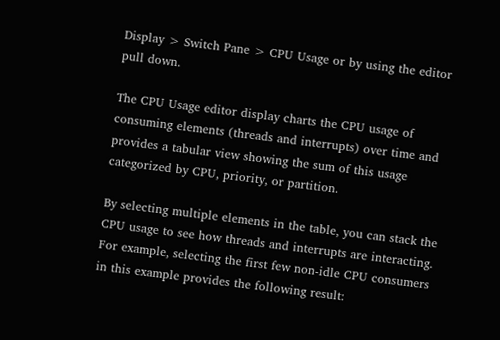Display > Switch Pane > CPU Usage or by using the editor pull down.

The CPU Usage editor display charts the CPU usage of consuming elements (threads and interrupts) over time and provides a tabular view showing the sum of this usage categorized by CPU, priority, or partition.

By selecting multiple elements in the table, you can stack the CPU usage to see how threads and interrupts are interacting. For example, selecting the first few non-idle CPU consumers in this example provides the following result: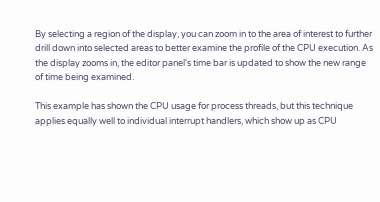By selecting a region of the display, you can zoom in to the area of interest to further drill down into selected areas to better examine the profile of the CPU execution. As the display zooms in, the editor panel's time bar is updated to show the new range of time being examined.

This example has shown the CPU usage for process threads, but this technique applies equally well to individual interrupt handlers, which show up as CPU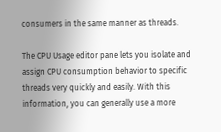consumers in the same manner as threads.

The CPU Usage editor pane lets you isolate and assign CPU consumption behavior to specific threads very quickly and easily. With this information, you can generally use a more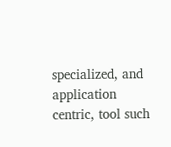specialized, and application centric, tool such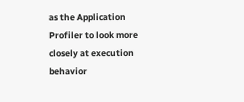as the Application Profiler to look more closely at execution behavior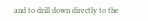and to drill down directly to the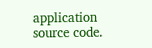application source code.